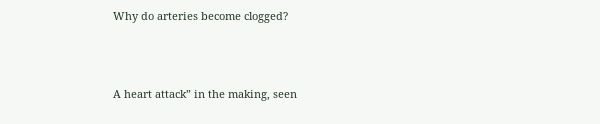Why do arteries become clogged?



A heart attack” in the making, seen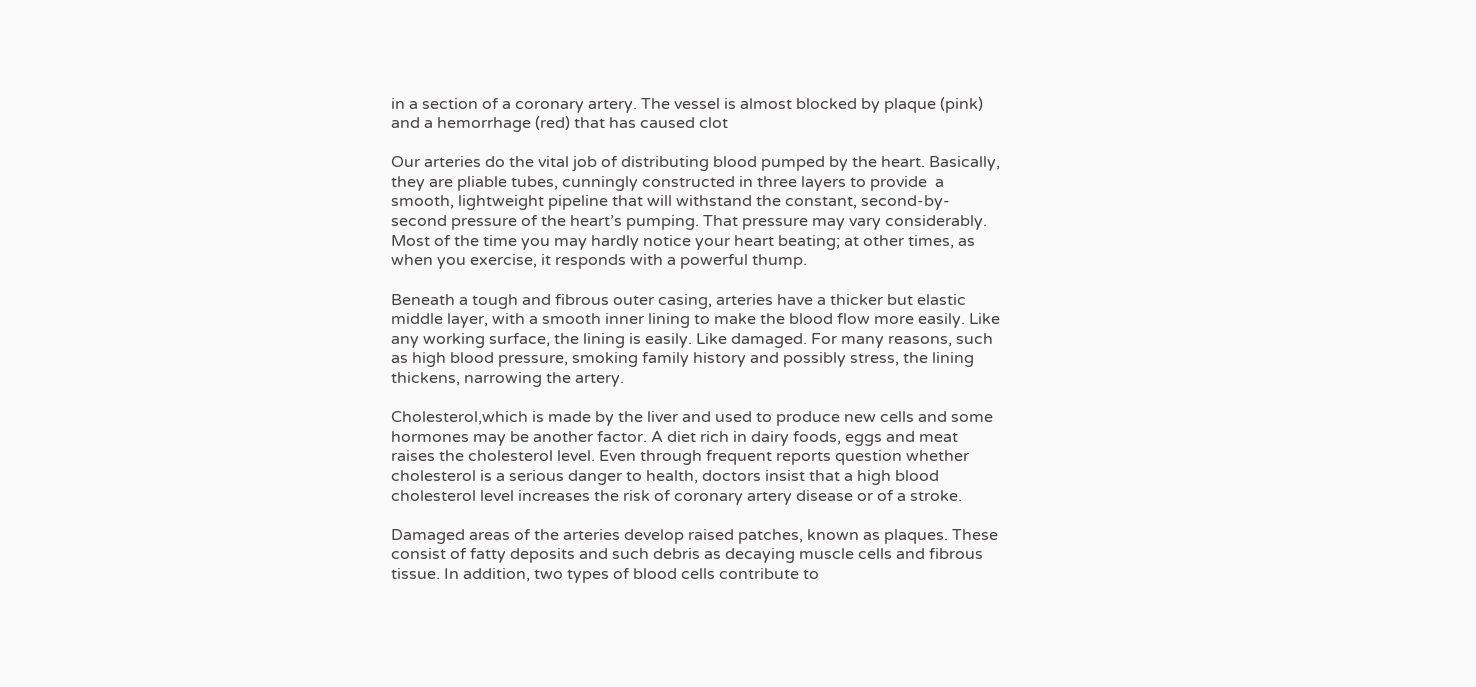in a section of a coronary artery. The vessel is almost blocked by plaque (pink) and a hemorrhage (red) that has caused clot

Our arteries do the vital job of distributing blood pumped by the heart. Basically, they are pliable tubes, cunningly constructed in three layers to provide  a smooth, lightweight pipeline that will withstand the constant, second-by-second pressure of the heart’s pumping. That pressure may vary considerably. Most of the time you may hardly notice your heart beating; at other times, as when you exercise, it responds with a powerful thump.

Beneath a tough and fibrous outer casing, arteries have a thicker but elastic middle layer, with a smooth inner lining to make the blood flow more easily. Like any working surface, the lining is easily. Like damaged. For many reasons, such as high blood pressure, smoking family history and possibly stress, the lining thickens, narrowing the artery.

Cholesterol,which is made by the liver and used to produce new cells and some hormones may be another factor. A diet rich in dairy foods, eggs and meat raises the cholesterol level. Even through frequent reports question whether cholesterol is a serious danger to health, doctors insist that a high blood cholesterol level increases the risk of coronary artery disease or of a stroke.

Damaged areas of the arteries develop raised patches, known as plaques. These consist of fatty deposits and such debris as decaying muscle cells and fibrous tissue. In addition, two types of blood cells contribute to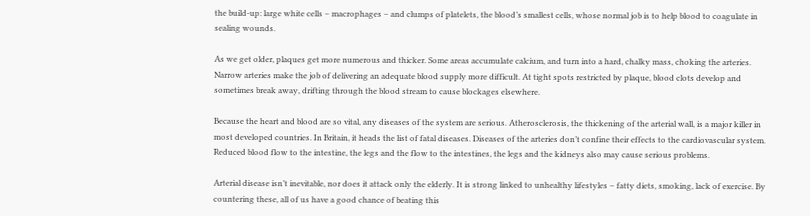the build-up: large white cells – macrophages – and clumps of platelets, the blood’s smallest cells, whose normal job is to help blood to coagulate in sealing wounds.

As we get older, plaques get more numerous and thicker. Some areas accumulate calcium, and turn into a hard, chalky mass, choking the arteries. Narrow arteries make the job of delivering an adequate blood supply more difficult. At tight spots restricted by plaque, blood clots develop and sometimes break away, drifting through the blood stream to cause blockages elsewhere.

Because the heart and blood are so vital, any diseases of the system are serious. Atherosclerosis, the thickening of the arterial wall, is a major killer in most developed countries. In Britain, it heads the list of fatal diseases. Diseases of the arteries don’t confine their effects to the cardiovascular system. Reduced blood flow to the intestine, the legs and the flow to the intestines, the legs and the kidneys also may cause serious problems.

Arterial disease isn’t inevitable, nor does it attack only the elderly. It is strong linked to unhealthy lifestyles – fatty diets, smoking, lack of exercise. By countering these, all of us have a good chance of beating this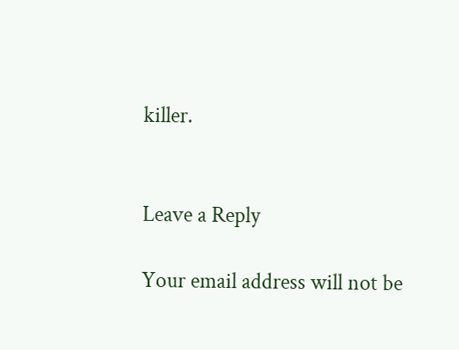killer.


Leave a Reply

Your email address will not be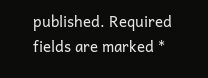published. Required fields are marked *